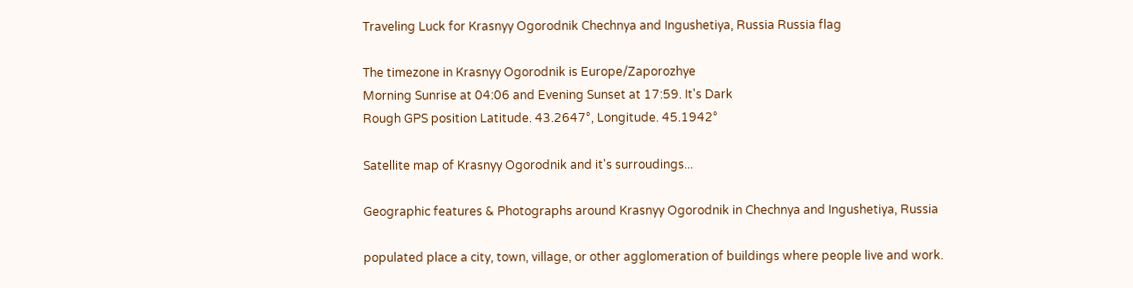Traveling Luck for Krasnyy Ogorodnik Chechnya and Ingushetiya, Russia Russia flag

The timezone in Krasnyy Ogorodnik is Europe/Zaporozhye
Morning Sunrise at 04:06 and Evening Sunset at 17:59. It's Dark
Rough GPS position Latitude. 43.2647°, Longitude. 45.1942°

Satellite map of Krasnyy Ogorodnik and it's surroudings...

Geographic features & Photographs around Krasnyy Ogorodnik in Chechnya and Ingushetiya, Russia

populated place a city, town, village, or other agglomeration of buildings where people live and work.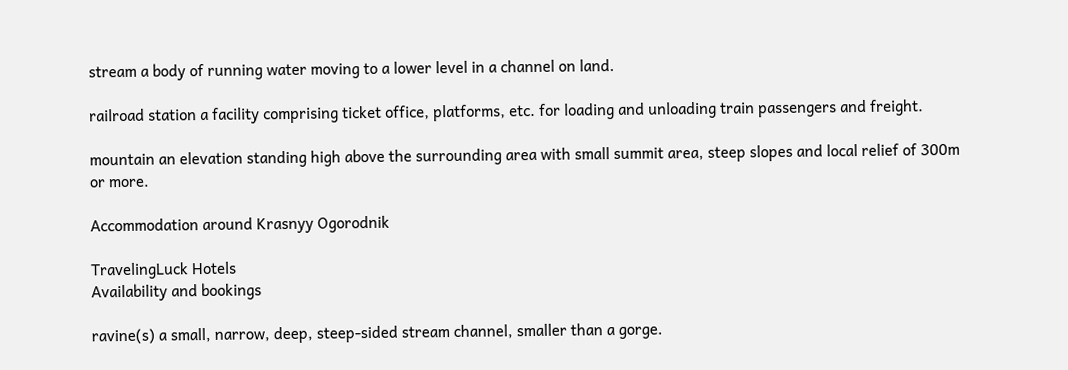stream a body of running water moving to a lower level in a channel on land.

railroad station a facility comprising ticket office, platforms, etc. for loading and unloading train passengers and freight.

mountain an elevation standing high above the surrounding area with small summit area, steep slopes and local relief of 300m or more.

Accommodation around Krasnyy Ogorodnik

TravelingLuck Hotels
Availability and bookings

ravine(s) a small, narrow, deep, steep-sided stream channel, smaller than a gorge.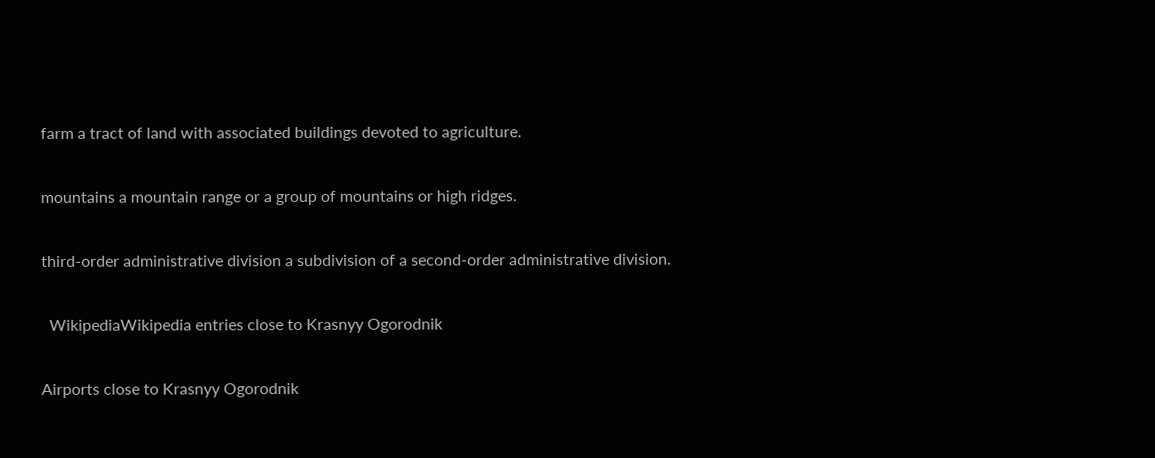farm a tract of land with associated buildings devoted to agriculture.

mountains a mountain range or a group of mountains or high ridges.

third-order administrative division a subdivision of a second-order administrative division.

  WikipediaWikipedia entries close to Krasnyy Ogorodnik

Airports close to Krasnyy Ogorodnik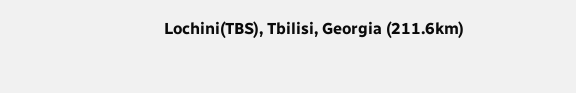Lochini(TBS), Tbilisi, Georgia (211.6km)